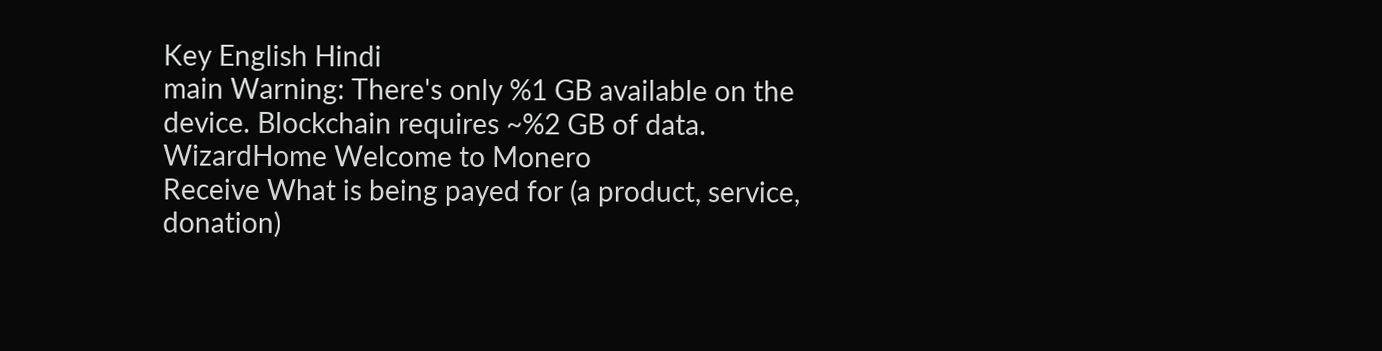Key English Hindi
main Warning: There's only %1 GB available on the device. Blockchain requires ~%2 GB of data.
WizardHome Welcome to Monero
Receive What is being payed for (a product, service, donation)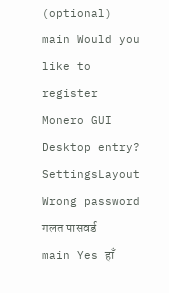(optional)
main Would you like to register Monero GUI Desktop entry?
SettingsLayout Wrong password गलत पासवर्ड
main Yes हाँ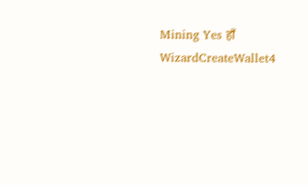Mining Yes हाँ
WizardCreateWallet4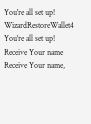You're all set up!
WizardRestoreWallet4 You're all set up!
Receive Your name
Receive Your name,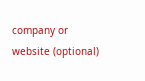company or website (optional)